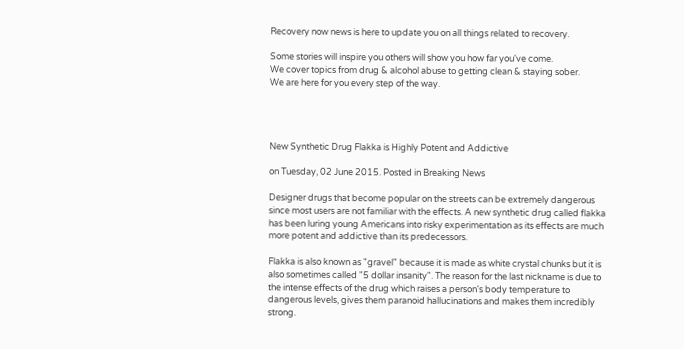Recovery now news is here to update you on all things related to recovery.

Some stories will inspire you others will show you how far you've come.
We cover topics from drug & alcohol abuse to getting clean & staying sober.
We are here for you every step of the way.




New Synthetic Drug Flakka is Highly Potent and Addictive

on Tuesday, 02 June 2015. Posted in Breaking News

Designer drugs that become popular on the streets can be extremely dangerous since most users are not familiar with the effects. A new synthetic drug called flakka has been luring young Americans into risky experimentation as its effects are much more potent and addictive than its predecessors.

Flakka is also known as "gravel" because it is made as white crystal chunks but it is also sometimes called "5 dollar insanity". The reason for the last nickname is due to the intense effects of the drug which raises a person's body temperature to dangerous levels, gives them paranoid hallucinations and makes them incredibly strong.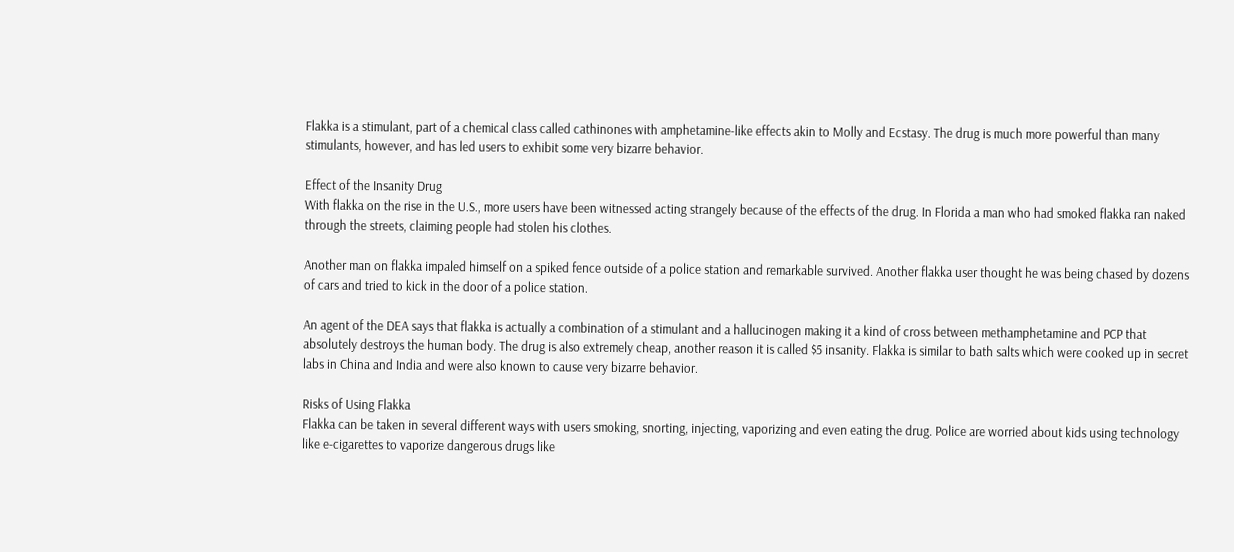Flakka is a stimulant, part of a chemical class called cathinones with amphetamine-like effects akin to Molly and Ecstasy. The drug is much more powerful than many stimulants, however, and has led users to exhibit some very bizarre behavior.

Effect of the Insanity Drug
With flakka on the rise in the U.S., more users have been witnessed acting strangely because of the effects of the drug. In Florida a man who had smoked flakka ran naked through the streets, claiming people had stolen his clothes.

Another man on flakka impaled himself on a spiked fence outside of a police station and remarkable survived. Another flakka user thought he was being chased by dozens of cars and tried to kick in the door of a police station.

An agent of the DEA says that flakka is actually a combination of a stimulant and a hallucinogen making it a kind of cross between methamphetamine and PCP that absolutely destroys the human body. The drug is also extremely cheap, another reason it is called $5 insanity. Flakka is similar to bath salts which were cooked up in secret labs in China and India and were also known to cause very bizarre behavior.

Risks of Using Flakka
Flakka can be taken in several different ways with users smoking, snorting, injecting, vaporizing and even eating the drug. Police are worried about kids using technology like e-cigarettes to vaporize dangerous drugs like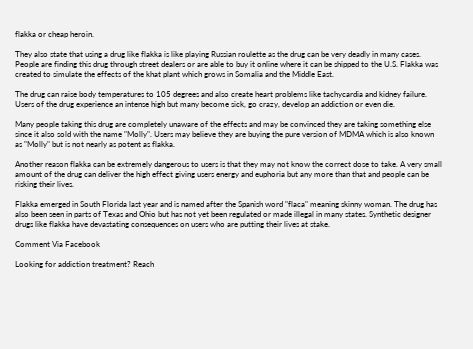flakka or cheap heroin.

They also state that using a drug like flakka is like playing Russian roulette as the drug can be very deadly in many cases. People are finding this drug through street dealers or are able to buy it online where it can be shipped to the U.S. Flakka was created to simulate the effects of the khat plant which grows in Somalia and the Middle East.

The drug can raise body temperatures to 105 degrees and also create heart problems like tachycardia and kidney failure. Users of the drug experience an intense high but many become sick, go crazy, develop an addiction or even die.

Many people taking this drug are completely unaware of the effects and may be convinced they are taking something else since it also sold with the name "Molly". Users may believe they are buying the pure version of MDMA which is also known as "Molly" but is not nearly as potent as flakka.

Another reason flakka can be extremely dangerous to users is that they may not know the correct dose to take. A very small amount of the drug can deliver the high effect giving users energy and euphoria but any more than that and people can be risking their lives.

Flakka emerged in South Florida last year and is named after the Spanish word "flaca" meaning skinny woman. The drug has also been seen in parts of Texas and Ohio but has not yet been regulated or made illegal in many states. Synthetic designer drugs like flakka have devastating consequences on users who are putting their lives at stake.

Comment Via Facebook

Looking for addiction treatment? Reach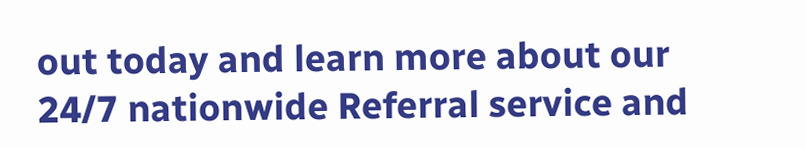out today and learn more about our 24/7 nationwide Referral service and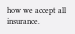how we accept all insurance.